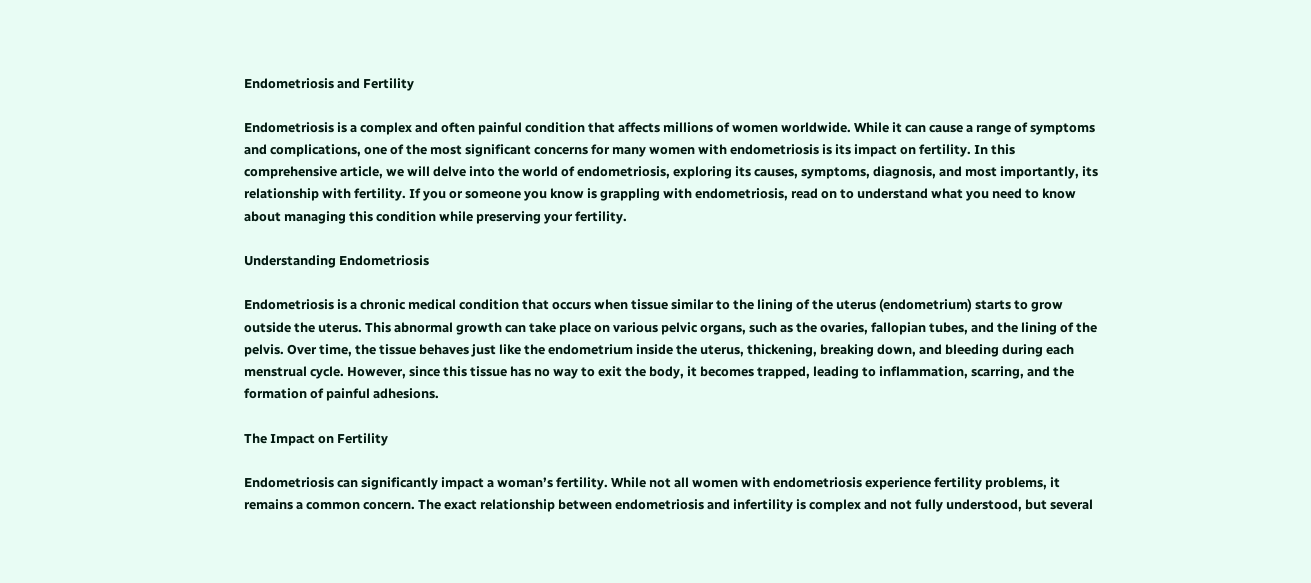Endometriosis and Fertility

Endometriosis is a complex and often painful condition that affects millions of women worldwide. While it can cause a range of symptoms and complications, one of the most significant concerns for many women with endometriosis is its impact on fertility. In this comprehensive article, we will delve into the world of endometriosis, exploring its causes, symptoms, diagnosis, and most importantly, its relationship with fertility. If you or someone you know is grappling with endometriosis, read on to understand what you need to know about managing this condition while preserving your fertility.

Understanding Endometriosis

Endometriosis is a chronic medical condition that occurs when tissue similar to the lining of the uterus (endometrium) starts to grow outside the uterus. This abnormal growth can take place on various pelvic organs, such as the ovaries, fallopian tubes, and the lining of the pelvis. Over time, the tissue behaves just like the endometrium inside the uterus, thickening, breaking down, and bleeding during each menstrual cycle. However, since this tissue has no way to exit the body, it becomes trapped, leading to inflammation, scarring, and the formation of painful adhesions.

The Impact on Fertility

Endometriosis can significantly impact a woman’s fertility. While not all women with endometriosis experience fertility problems, it remains a common concern. The exact relationship between endometriosis and infertility is complex and not fully understood, but several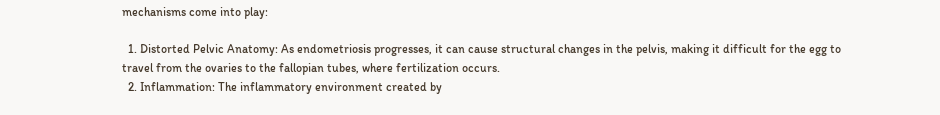mechanisms come into play:

  1. Distorted Pelvic Anatomy: As endometriosis progresses, it can cause structural changes in the pelvis, making it difficult for the egg to travel from the ovaries to the fallopian tubes, where fertilization occurs.
  2. Inflammation: The inflammatory environment created by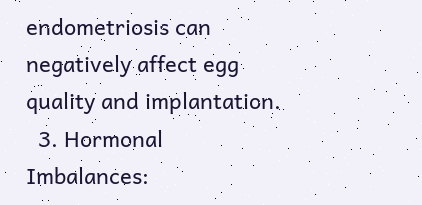endometriosis can negatively affect egg quality and implantation.
  3. Hormonal Imbalances: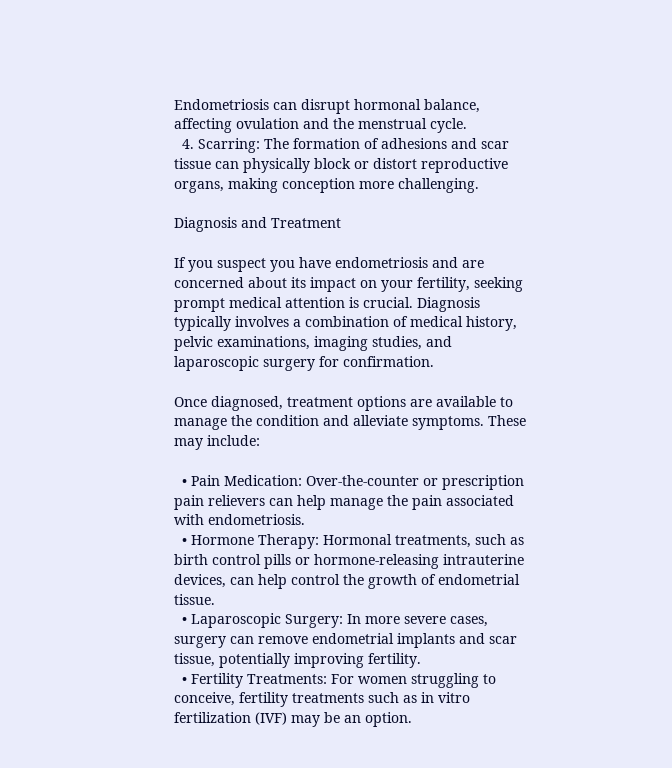Endometriosis can disrupt hormonal balance, affecting ovulation and the menstrual cycle.
  4. Scarring: The formation of adhesions and scar tissue can physically block or distort reproductive organs, making conception more challenging.

Diagnosis and Treatment

If you suspect you have endometriosis and are concerned about its impact on your fertility, seeking prompt medical attention is crucial. Diagnosis typically involves a combination of medical history, pelvic examinations, imaging studies, and laparoscopic surgery for confirmation.

Once diagnosed, treatment options are available to manage the condition and alleviate symptoms. These may include:

  • Pain Medication: Over-the-counter or prescription pain relievers can help manage the pain associated with endometriosis.
  • Hormone Therapy: Hormonal treatments, such as birth control pills or hormone-releasing intrauterine devices, can help control the growth of endometrial tissue.
  • Laparoscopic Surgery: In more severe cases, surgery can remove endometrial implants and scar tissue, potentially improving fertility.
  • Fertility Treatments: For women struggling to conceive, fertility treatments such as in vitro fertilization (IVF) may be an option.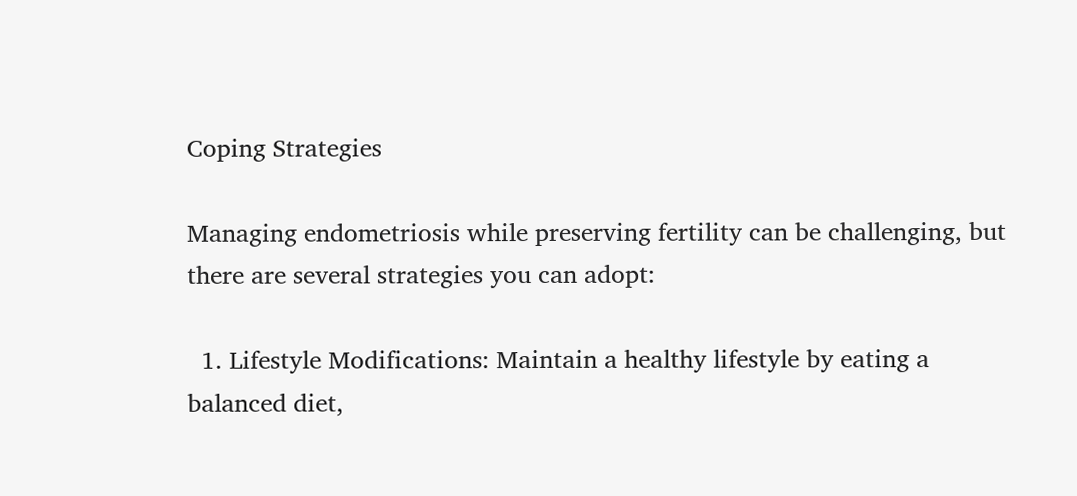Coping Strategies

Managing endometriosis while preserving fertility can be challenging, but there are several strategies you can adopt:

  1. Lifestyle Modifications: Maintain a healthy lifestyle by eating a balanced diet,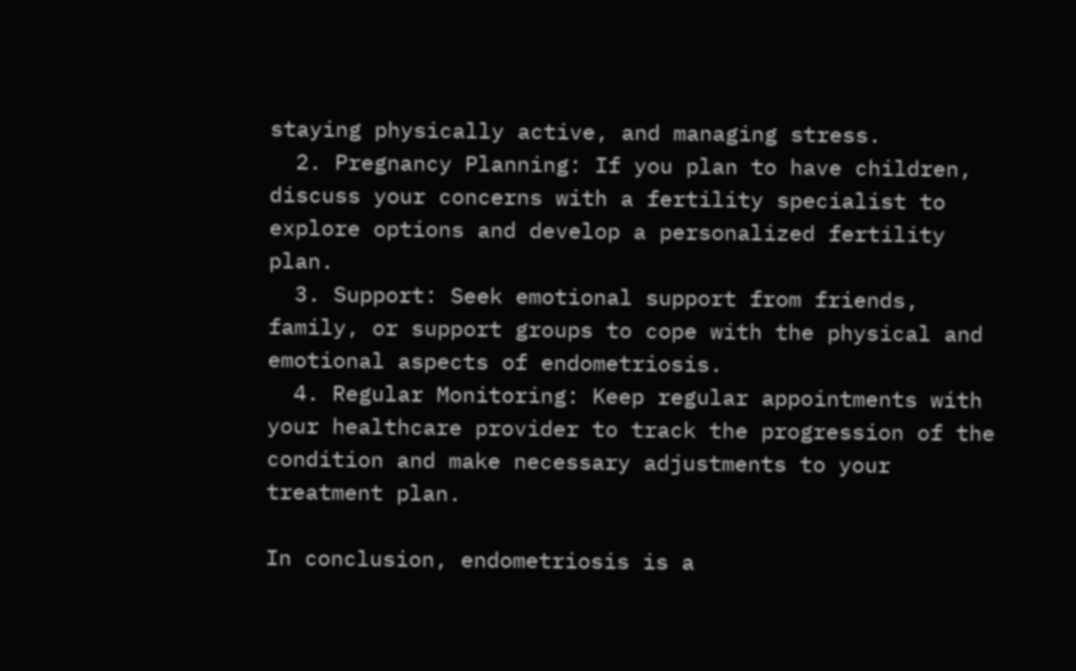staying physically active, and managing stress.
  2. Pregnancy Planning: If you plan to have children, discuss your concerns with a fertility specialist to explore options and develop a personalized fertility plan.
  3. Support: Seek emotional support from friends, family, or support groups to cope with the physical and emotional aspects of endometriosis.
  4. Regular Monitoring: Keep regular appointments with your healthcare provider to track the progression of the condition and make necessary adjustments to your treatment plan.

In conclusion, endometriosis is a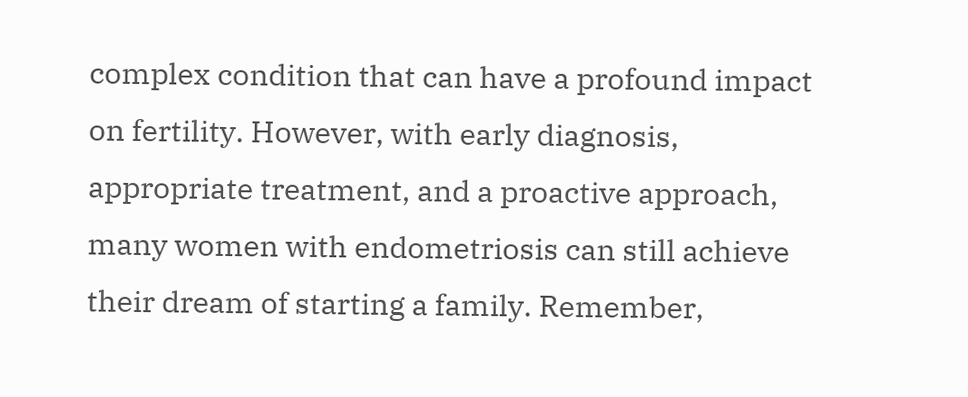complex condition that can have a profound impact on fertility. However, with early diagnosis, appropriate treatment, and a proactive approach, many women with endometriosis can still achieve their dream of starting a family. Remember,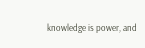knowledge is power, and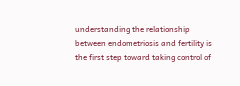understanding the relationship between endometriosis and fertility is the first step toward taking control of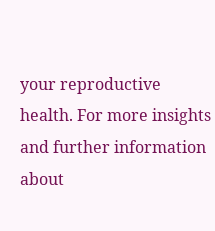your reproductive health. For more insights and further information about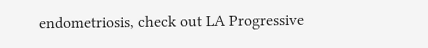endometriosis, check out LA Progressive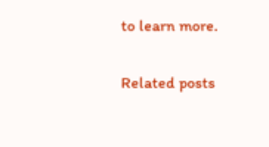to learn more.

Related posts